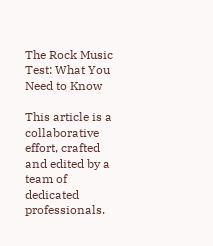The Rock Music Test: What You Need to Know

This article is a collaborative effort, crafted and edited by a team of dedicated professionals.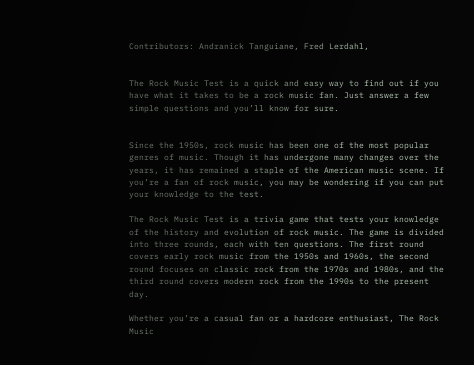Contributors: Andranick Tanguiane, Fred Lerdahl,


The Rock Music Test is a quick and easy way to find out if you have what it takes to be a rock music fan. Just answer a few simple questions and you’ll know for sure.


Since the 1950s, rock music has been one of the most popular genres of music. Though it has undergone many changes over the years, it has remained a staple of the American music scene. If you’re a fan of rock music, you may be wondering if you can put your knowledge to the test.

The Rock Music Test is a trivia game that tests your knowledge of the history and evolution of rock music. The game is divided into three rounds, each with ten questions. The first round covers early rock music from the 1950s and 1960s, the second round focuses on classic rock from the 1970s and 1980s, and the third round covers modern rock from the 1990s to the present day.

Whether you’re a casual fan or a hardcore enthusiast, The Rock Music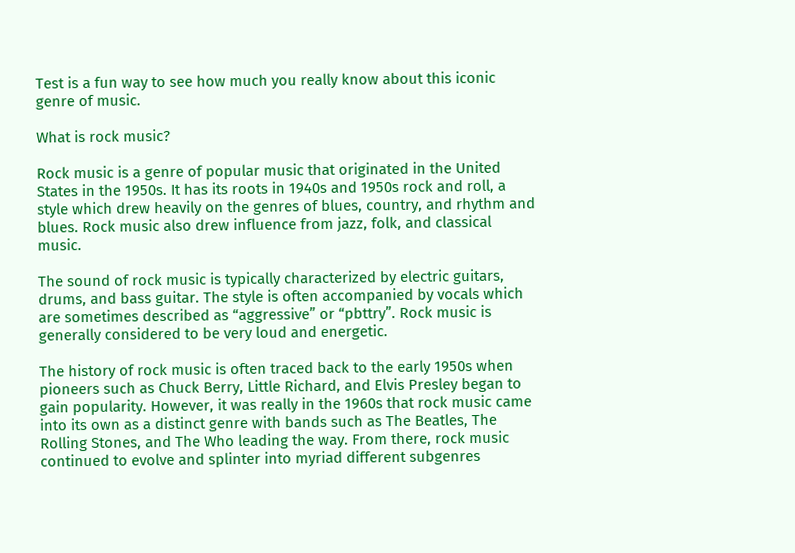Test is a fun way to see how much you really know about this iconic genre of music.

What is rock music?

Rock music is a genre of popular music that originated in the United States in the 1950s. It has its roots in 1940s and 1950s rock and roll, a style which drew heavily on the genres of blues, country, and rhythm and blues. Rock music also drew influence from jazz, folk, and classical music.

The sound of rock music is typically characterized by electric guitars, drums, and bass guitar. The style is often accompanied by vocals which are sometimes described as “aggressive” or “pbttry”. Rock music is generally considered to be very loud and energetic.

The history of rock music is often traced back to the early 1950s when pioneers such as Chuck Berry, Little Richard, and Elvis Presley began to gain popularity. However, it was really in the 1960s that rock music came into its own as a distinct genre with bands such as The Beatles, The Rolling Stones, and The Who leading the way. From there, rock music continued to evolve and splinter into myriad different subgenres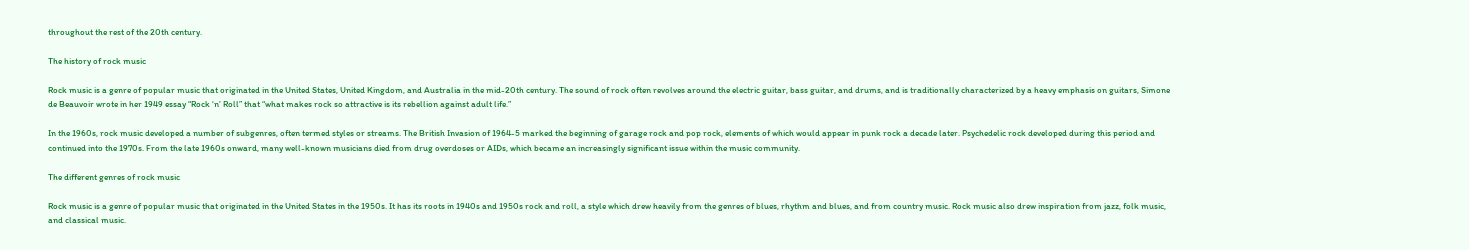throughout the rest of the 20th century.

The history of rock music

Rock music is a genre of popular music that originated in the United States, United Kingdom, and Australia in the mid-20th century. The sound of rock often revolves around the electric guitar, bass guitar, and drums, and is traditionally characterized by a heavy emphasis on guitars, Simone de Beauvoir wrote in her 1949 essay “Rock ‘n’ Roll” that “what makes rock so attractive is its rebellion against adult life.”

In the 1960s, rock music developed a number of subgenres, often termed styles or streams. The British Invasion of 1964-5 marked the beginning of garage rock and pop rock, elements of which would appear in punk rock a decade later. Psychedelic rock developed during this period and continued into the 1970s. From the late 1960s onward, many well-known musicians died from drug overdoses or AIDs, which became an increasingly significant issue within the music community.

The different genres of rock music

Rock music is a genre of popular music that originated in the United States in the 1950s. It has its roots in 1940s and 1950s rock and roll, a style which drew heavily from the genres of blues, rhythm and blues, and from country music. Rock music also drew inspiration from jazz, folk music, and classical music.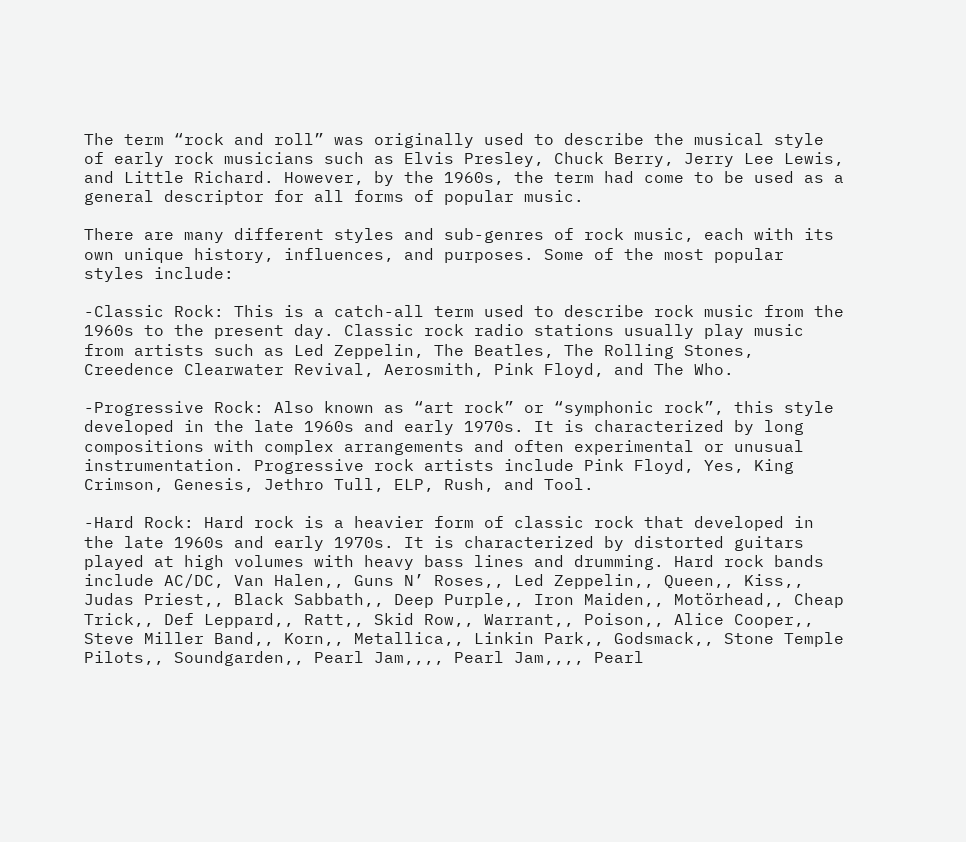The term “rock and roll” was originally used to describe the musical style of early rock musicians such as Elvis Presley, Chuck Berry, Jerry Lee Lewis, and Little Richard. However, by the 1960s, the term had come to be used as a general descriptor for all forms of popular music.

There are many different styles and sub-genres of rock music, each with its own unique history, influences, and purposes. Some of the most popular styles include:

-Classic Rock: This is a catch-all term used to describe rock music from the 1960s to the present day. Classic rock radio stations usually play music from artists such as Led Zeppelin, The Beatles, The Rolling Stones, Creedence Clearwater Revival, Aerosmith, Pink Floyd, and The Who.

-Progressive Rock: Also known as “art rock” or “symphonic rock”, this style developed in the late 1960s and early 1970s. It is characterized by long compositions with complex arrangements and often experimental or unusual instrumentation. Progressive rock artists include Pink Floyd, Yes, King Crimson, Genesis, Jethro Tull, ELP, Rush, and Tool.

-Hard Rock: Hard rock is a heavier form of classic rock that developed in the late 1960s and early 1970s. It is characterized by distorted guitars played at high volumes with heavy bass lines and drumming. Hard rock bands include AC/DC, Van Halen,, Guns N’ Roses,, Led Zeppelin,, Queen,, Kiss,, Judas Priest,, Black Sabbath,, Deep Purple,, Iron Maiden,, Motörhead,, Cheap Trick,, Def Leppard,, Ratt,, Skid Row,, Warrant,, Poison,, Alice Cooper,, Steve Miller Band,, Korn,, Metallica,, Linkin Park,, Godsmack,, Stone Temple Pilots,, Soundgarden,, Pearl Jam,,,, Pearl Jam,,,, Pearl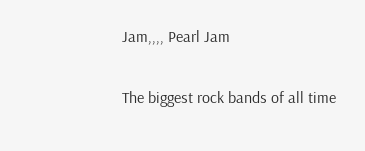Jam,,,, Pearl Jam

The biggest rock bands of all time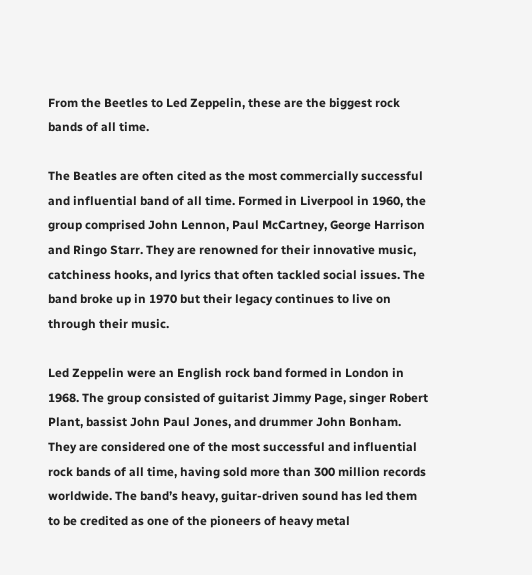From the Beetles to Led Zeppelin, these are the biggest rock bands of all time.

The Beatles are often cited as the most commercially successful and influential band of all time. Formed in Liverpool in 1960, the group comprised John Lennon, Paul McCartney, George Harrison and Ringo Starr. They are renowned for their innovative music, catchiness hooks, and lyrics that often tackled social issues. The band broke up in 1970 but their legacy continues to live on through their music.

Led Zeppelin were an English rock band formed in London in 1968. The group consisted of guitarist Jimmy Page, singer Robert Plant, bassist John Paul Jones, and drummer John Bonham. They are considered one of the most successful and influential rock bands of all time, having sold more than 300 million records worldwide. The band’s heavy, guitar-driven sound has led them to be credited as one of the pioneers of heavy metal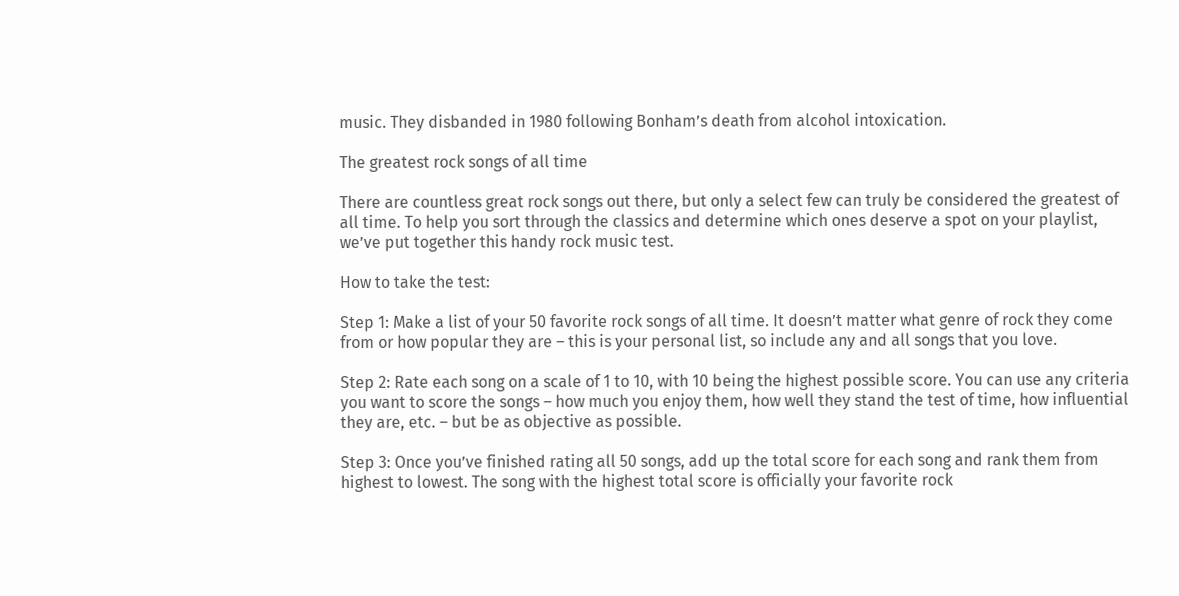music. They disbanded in 1980 following Bonham’s death from alcohol intoxication.

The greatest rock songs of all time

There are countless great rock songs out there, but only a select few can truly be considered the greatest of all time. To help you sort through the classics and determine which ones deserve a spot on your playlist, we’ve put together this handy rock music test.

How to take the test:

Step 1: Make a list of your 50 favorite rock songs of all time. It doesn’t matter what genre of rock they come from or how popular they are – this is your personal list, so include any and all songs that you love.

Step 2: Rate each song on a scale of 1 to 10, with 10 being the highest possible score. You can use any criteria you want to score the songs – how much you enjoy them, how well they stand the test of time, how influential they are, etc. – but be as objective as possible.

Step 3: Once you’ve finished rating all 50 songs, add up the total score for each song and rank them from highest to lowest. The song with the highest total score is officially your favorite rock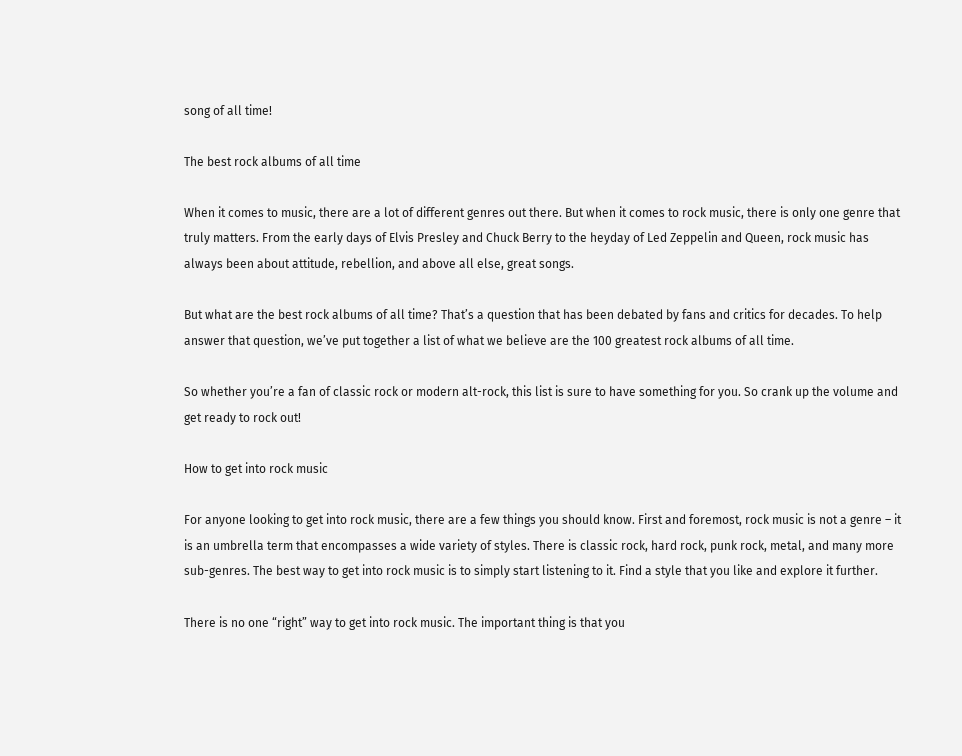song of all time!

The best rock albums of all time

When it comes to music, there are a lot of different genres out there. But when it comes to rock music, there is only one genre that truly matters. From the early days of Elvis Presley and Chuck Berry to the heyday of Led Zeppelin and Queen, rock music has always been about attitude, rebellion, and above all else, great songs.

But what are the best rock albums of all time? That’s a question that has been debated by fans and critics for decades. To help answer that question, we’ve put together a list of what we believe are the 100 greatest rock albums of all time.

So whether you’re a fan of classic rock or modern alt-rock, this list is sure to have something for you. So crank up the volume and get ready to rock out!

How to get into rock music

For anyone looking to get into rock music, there are a few things you should know. First and foremost, rock music is not a genre – it is an umbrella term that encompasses a wide variety of styles. There is classic rock, hard rock, punk rock, metal, and many more sub-genres. The best way to get into rock music is to simply start listening to it. Find a style that you like and explore it further.

There is no one “right” way to get into rock music. The important thing is that you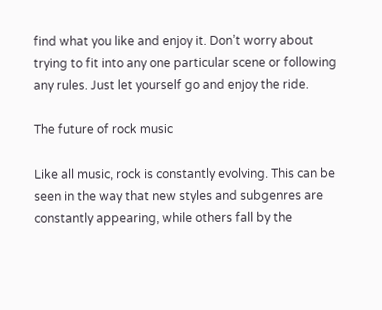find what you like and enjoy it. Don’t worry about trying to fit into any one particular scene or following any rules. Just let yourself go and enjoy the ride.

The future of rock music

Like all music, rock is constantly evolving. This can be seen in the way that new styles and subgenres are constantly appearing, while others fall by the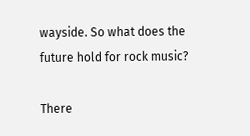wayside. So what does the future hold for rock music?

There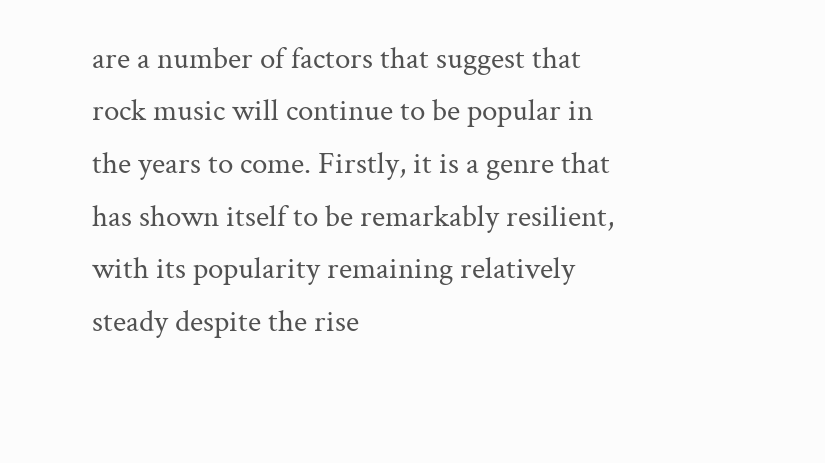are a number of factors that suggest that rock music will continue to be popular in the years to come. Firstly, it is a genre that has shown itself to be remarkably resilient, with its popularity remaining relatively steady despite the rise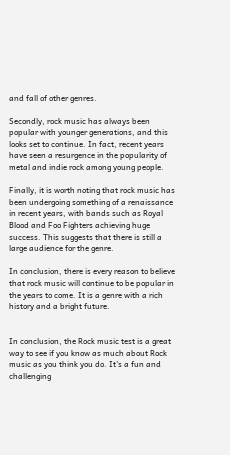and fall of other genres.

Secondly, rock music has always been popular with younger generations, and this looks set to continue. In fact, recent years have seen a resurgence in the popularity of metal and indie rock among young people.

Finally, it is worth noting that rock music has been undergoing something of a renaissance in recent years, with bands such as Royal Blood and Foo Fighters achieving huge success. This suggests that there is still a large audience for the genre.

In conclusion, there is every reason to believe that rock music will continue to be popular in the years to come. It is a genre with a rich history and a bright future.


In conclusion, the Rock music test is a great way to see if you know as much about Rock music as you think you do. It’s a fun and challenging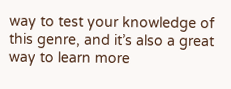way to test your knowledge of this genre, and it’s also a great way to learn more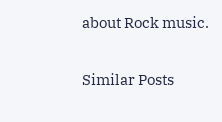about Rock music.

Similar Posts